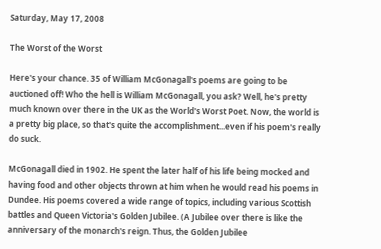Saturday, May 17, 2008

The Worst of the Worst

Here's your chance. 35 of William McGonagall's poems are going to be auctioned off! Who the hell is William McGonagall, you ask? Well, he's pretty much known over there in the UK as the World's Worst Poet. Now, the world is a pretty big place, so that's quite the accomplishment...even if his poem's really do suck.

McGonagall died in 1902. He spent the later half of his life being mocked and having food and other objects thrown at him when he would read his poems in Dundee. His poems covered a wide range of topics, including various Scottish battles and Queen Victoria's Golden Jubilee. (A Jubilee over there is like the anniversary of the monarch's reign. Thus, the Golden Jubilee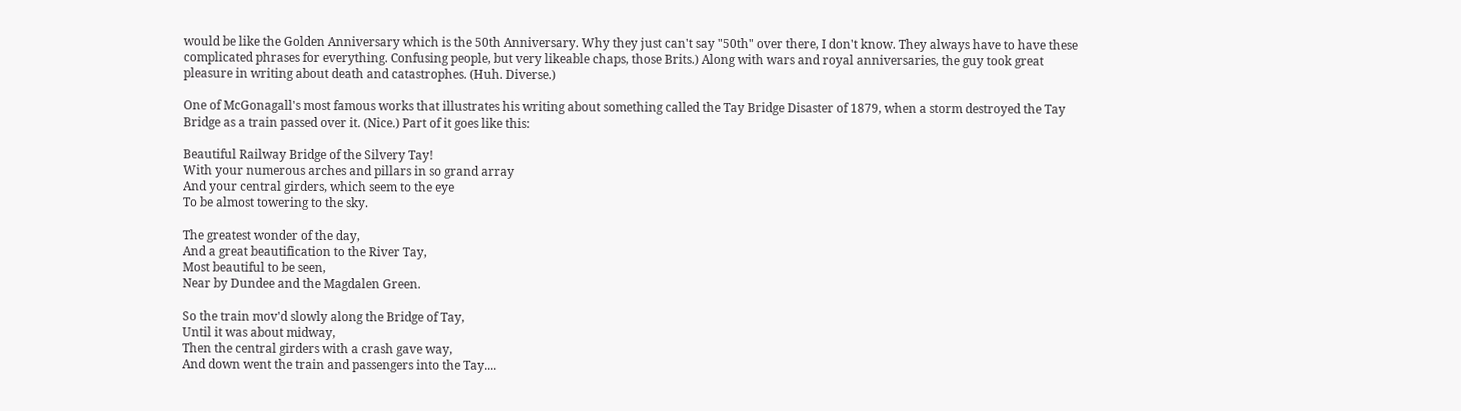would be like the Golden Anniversary which is the 50th Anniversary. Why they just can't say "50th" over there, I don't know. They always have to have these complicated phrases for everything. Confusing people, but very likeable chaps, those Brits.) Along with wars and royal anniversaries, the guy took great pleasure in writing about death and catastrophes. (Huh. Diverse.)

One of McGonagall's most famous works that illustrates his writing about something called the Tay Bridge Disaster of 1879, when a storm destroyed the Tay Bridge as a train passed over it. (Nice.) Part of it goes like this:

Beautiful Railway Bridge of the Silvery Tay!
With your numerous arches and pillars in so grand array
And your central girders, which seem to the eye
To be almost towering to the sky.

The greatest wonder of the day,
And a great beautification to the River Tay,
Most beautiful to be seen,
Near by Dundee and the Magdalen Green.

So the train mov'd slowly along the Bridge of Tay,
Until it was about midway,
Then the central girders with a crash gave way,
And down went the train and passengers into the Tay....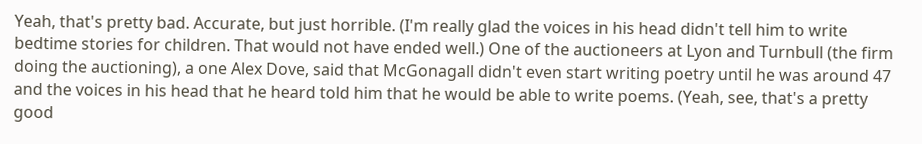Yeah, that's pretty bad. Accurate, but just horrible. (I'm really glad the voices in his head didn't tell him to write bedtime stories for children. That would not have ended well.) One of the auctioneers at Lyon and Turnbull (the firm doing the auctioning), a one Alex Dove, said that McGonagall didn't even start writing poetry until he was around 47 and the voices in his head that he heard told him that he would be able to write poems. (Yeah, see, that's a pretty good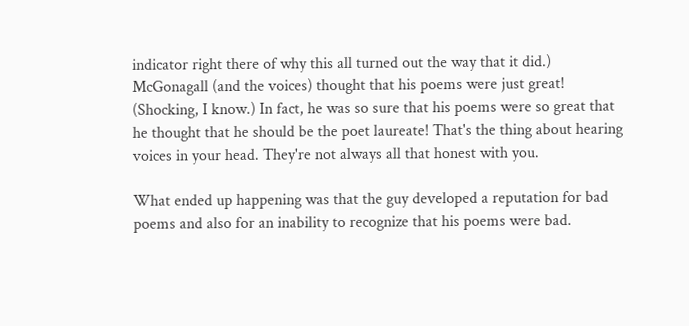indicator right there of why this all turned out the way that it did.) McGonagall (and the voices) thought that his poems were just great! (Shocking, I know.) In fact, he was so sure that his poems were so great that he thought that he should be the poet laureate! That's the thing about hearing voices in your head. They're not always all that honest with you.

What ended up happening was that the guy developed a reputation for bad poems and also for an inability to recognize that his poems were bad.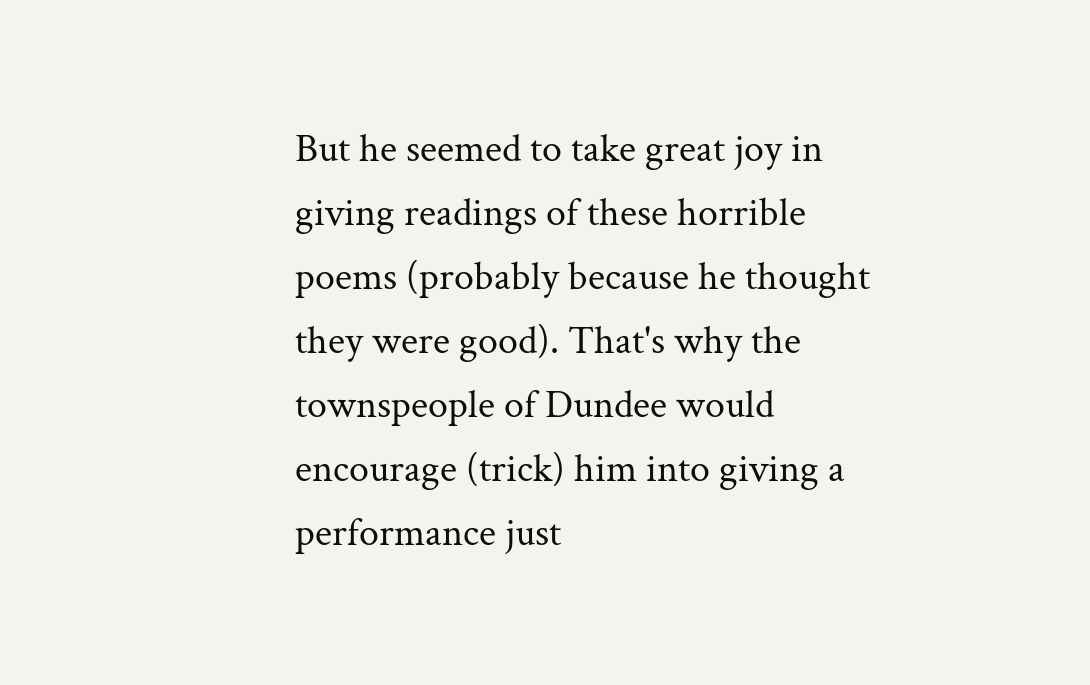But he seemed to take great joy in giving readings of these horrible poems (probably because he thought they were good). That's why the townspeople of Dundee would encourage (trick) him into giving a performance just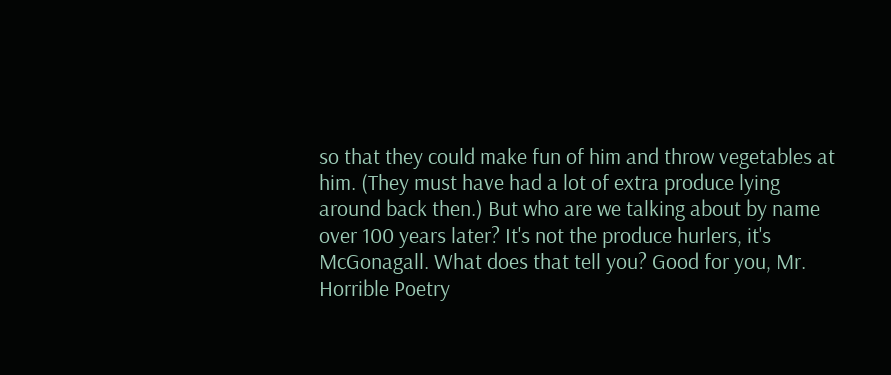so that they could make fun of him and throw vegetables at him. (They must have had a lot of extra produce lying around back then.) But who are we talking about by name over 100 years later? It's not the produce hurlers, it's McGonagall. What does that tell you? Good for you, Mr. Horrible Poetry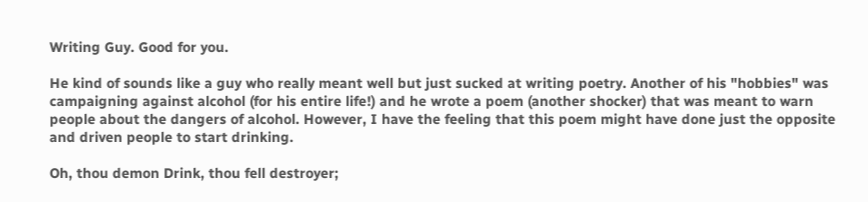Writing Guy. Good for you.

He kind of sounds like a guy who really meant well but just sucked at writing poetry. Another of his "hobbies" was campaigning against alcohol (for his entire life!) and he wrote a poem (another shocker) that was meant to warn people about the dangers of alcohol. However, I have the feeling that this poem might have done just the opposite and driven people to start drinking.

Oh, thou demon Drink, thou fell destroyer;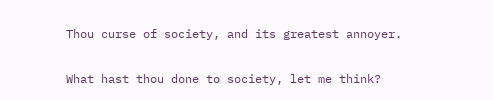Thou curse of society, and its greatest annoyer.

What hast thou done to society, let me think?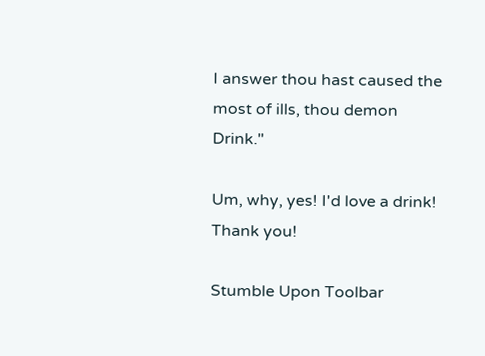I answer thou hast caused the most of ills, thou demon Drink."

Um, why, yes! I'd love a drink! Thank you!

Stumble Upon Toolbar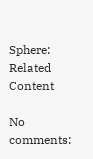Sphere: Related Content

No comments: